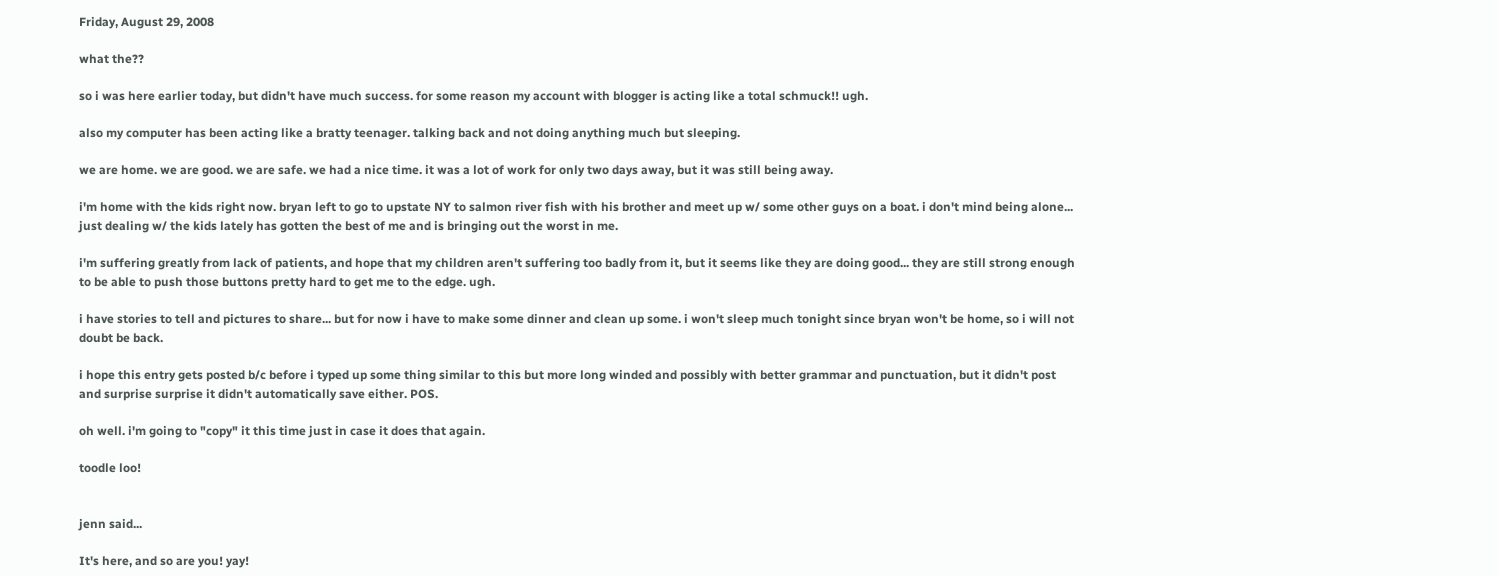Friday, August 29, 2008

what the??

so i was here earlier today, but didn't have much success. for some reason my account with blogger is acting like a total schmuck!! ugh.

also my computer has been acting like a bratty teenager. talking back and not doing anything much but sleeping.

we are home. we are good. we are safe. we had a nice time. it was a lot of work for only two days away, but it was still being away.

i'm home with the kids right now. bryan left to go to upstate NY to salmon river fish with his brother and meet up w/ some other guys on a boat. i don't mind being alone... just dealing w/ the kids lately has gotten the best of me and is bringing out the worst in me.

i'm suffering greatly from lack of patients, and hope that my children aren't suffering too badly from it, but it seems like they are doing good... they are still strong enough to be able to push those buttons pretty hard to get me to the edge. ugh.

i have stories to tell and pictures to share... but for now i have to make some dinner and clean up some. i won't sleep much tonight since bryan won't be home, so i will not doubt be back.

i hope this entry gets posted b/c before i typed up some thing similar to this but more long winded and possibly with better grammar and punctuation, but it didn't post and surprise surprise it didn't automatically save either. POS.

oh well. i'm going to "copy" it this time just in case it does that again.

toodle loo!


jenn said...

It's here, and so are you! yay!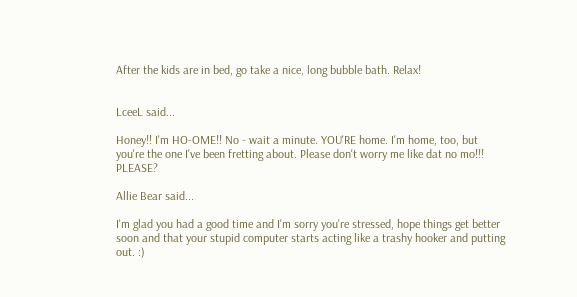After the kids are in bed, go take a nice, long bubble bath. Relax!


LceeL said...

Honey!! I'm HO-OME!! No - wait a minute. YOU'RE home. I'm home, too, but you're the one I've been fretting about. Please don't worry me like dat no mo!!! PLEASE?

Allie Bear said...

I'm glad you had a good time and I'm sorry you're stressed, hope things get better soon and that your stupid computer starts acting like a trashy hooker and putting out. :)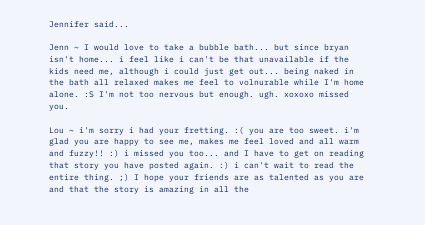Jennifer said...

Jenn ~ I would love to take a bubble bath... but since bryan isn't home... i feel like i can't be that unavailable if the kids need me, although i could just get out... being naked in the bath all relaxed makes me feel to volnurable while I'm home alone. :S I'm not too nervous but enough. ugh. xoxoxo missed you.

Lou ~ i'm sorry i had your fretting. :( you are too sweet. i'm glad you are happy to see me, makes me feel loved and all warm and fuzzy!! :) i missed you too... and I have to get on reading that story you have posted again. :) i can't wait to read the entire thing. ;) I hope your friends are as talented as you are and that the story is amazing in all the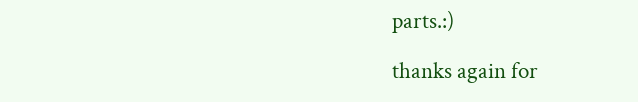parts.:)

thanks again for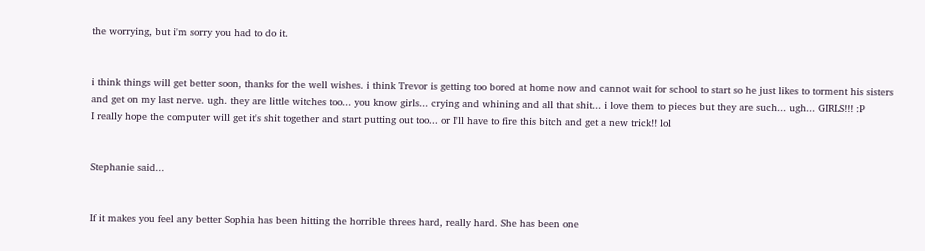the worrying, but i'm sorry you had to do it.


i think things will get better soon, thanks for the well wishes. i think Trevor is getting too bored at home now and cannot wait for school to start so he just likes to torment his sisters and get on my last nerve. ugh. they are little witches too... you know girls... crying and whining and all that shit... i love them to pieces but they are such... ugh... GIRLS!!! :P
I really hope the computer will get it's shit together and start putting out too... or I'll have to fire this bitch and get a new trick!! lol


Stephanie said...


If it makes you feel any better Sophia has been hitting the horrible threes hard, really hard. She has been one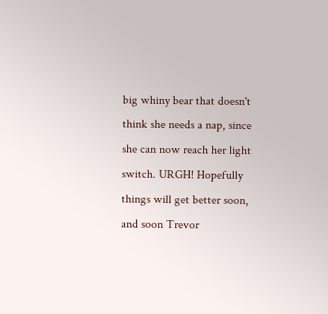big whiny bear that doesn't think she needs a nap, since she can now reach her light switch. URGH! Hopefully things will get better soon, and soon Trevor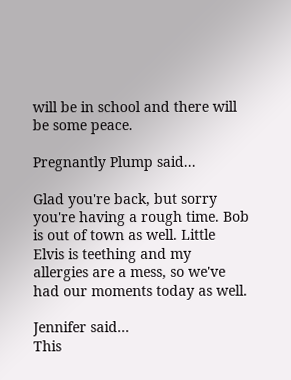will be in school and there will be some peace.

Pregnantly Plump said...

Glad you're back, but sorry you're having a rough time. Bob is out of town as well. Little Elvis is teething and my allergies are a mess, so we've had our moments today as well.

Jennifer said...
This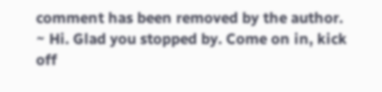comment has been removed by the author.
~ Hi. Glad you stopped by. Come on in, kick off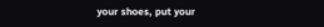your shoes, put your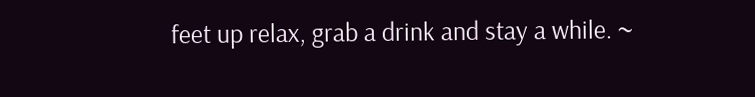feet up relax, grab a drink and stay a while. ~